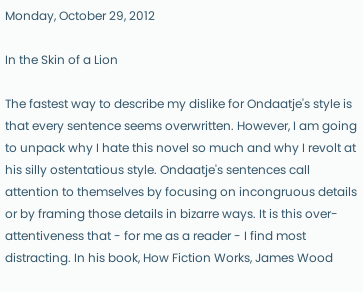Monday, October 29, 2012

In the Skin of a Lion

The fastest way to describe my dislike for Ondaatje's style is that every sentence seems overwritten. However, I am going to unpack why I hate this novel so much and why I revolt at his silly ostentatious style. Ondaatje's sentences call attention to themselves by focusing on incongruous details or by framing those details in bizarre ways. It is this over-attentiveness that - for me as a reader - I find most distracting. In his book, How Fiction Works, James Wood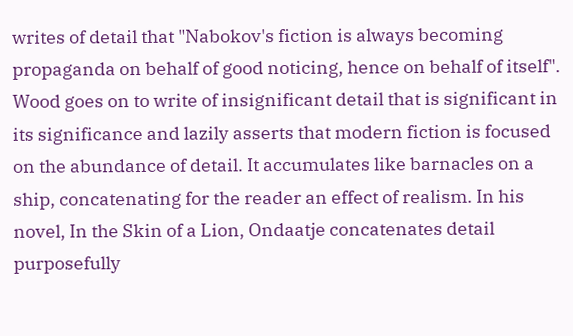writes of detail that "Nabokov's fiction is always becoming propaganda on behalf of good noticing, hence on behalf of itself". Wood goes on to write of insignificant detail that is significant in its significance and lazily asserts that modern fiction is focused on the abundance of detail. It accumulates like barnacles on a ship, concatenating for the reader an effect of realism. In his novel, In the Skin of a Lion, Ondaatje concatenates detail purposefully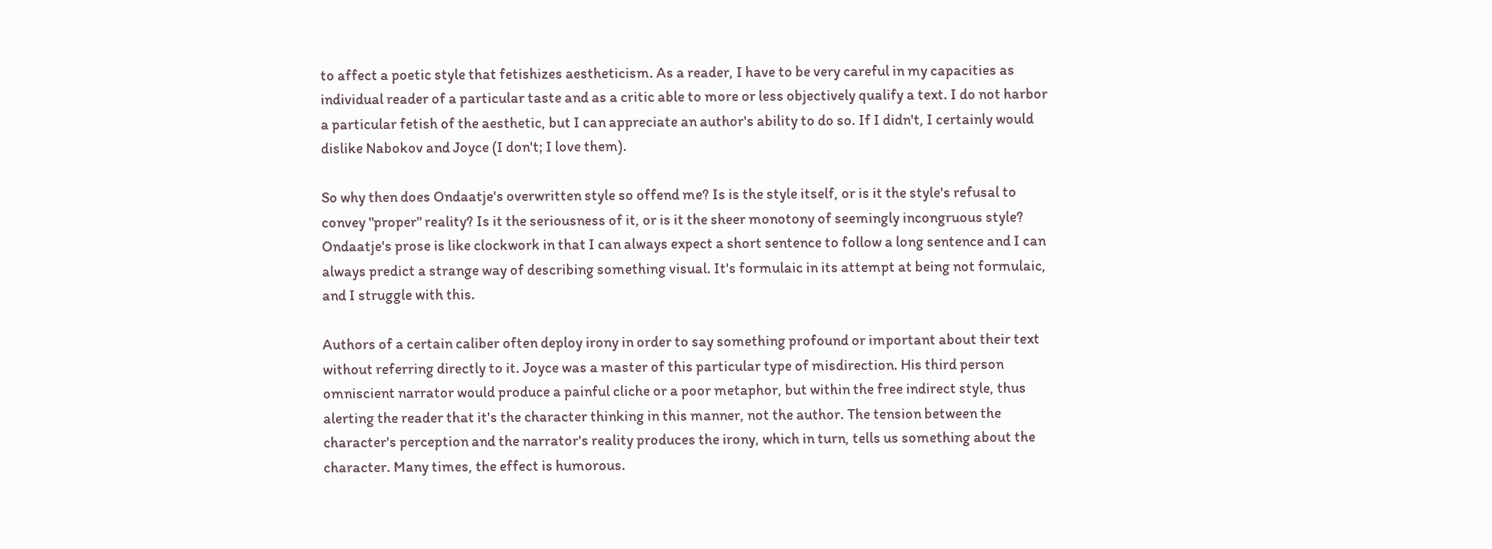to affect a poetic style that fetishizes aestheticism. As a reader, I have to be very careful in my capacities as individual reader of a particular taste and as a critic able to more or less objectively qualify a text. I do not harbor a particular fetish of the aesthetic, but I can appreciate an author's ability to do so. If I didn't, I certainly would dislike Nabokov and Joyce (I don't; I love them).

So why then does Ondaatje's overwritten style so offend me? Is is the style itself, or is it the style's refusal to convey "proper" reality? Is it the seriousness of it, or is it the sheer monotony of seemingly incongruous style? Ondaatje's prose is like clockwork in that I can always expect a short sentence to follow a long sentence and I can always predict a strange way of describing something visual. It's formulaic in its attempt at being not formulaic, and I struggle with this.

Authors of a certain caliber often deploy irony in order to say something profound or important about their text without referring directly to it. Joyce was a master of this particular type of misdirection. His third person omniscient narrator would produce a painful cliche or a poor metaphor, but within the free indirect style, thus alerting the reader that it's the character thinking in this manner, not the author. The tension between the character's perception and the narrator's reality produces the irony, which in turn, tells us something about the character. Many times, the effect is humorous.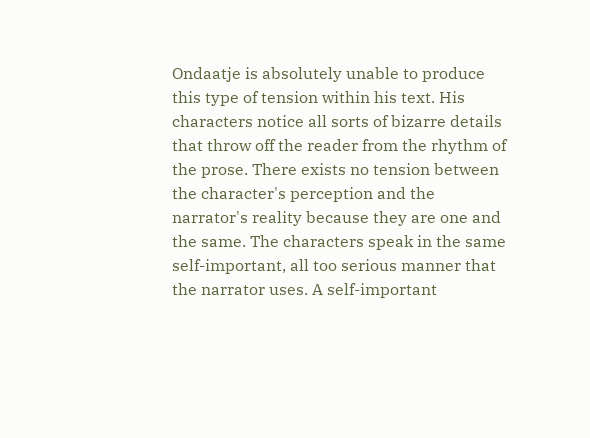Ondaatje is absolutely unable to produce this type of tension within his text. His characters notice all sorts of bizarre details that throw off the reader from the rhythm of the prose. There exists no tension between the character's perception and the narrator's reality because they are one and the same. The characters speak in the same self-important, all too serious manner that the narrator uses. A self-important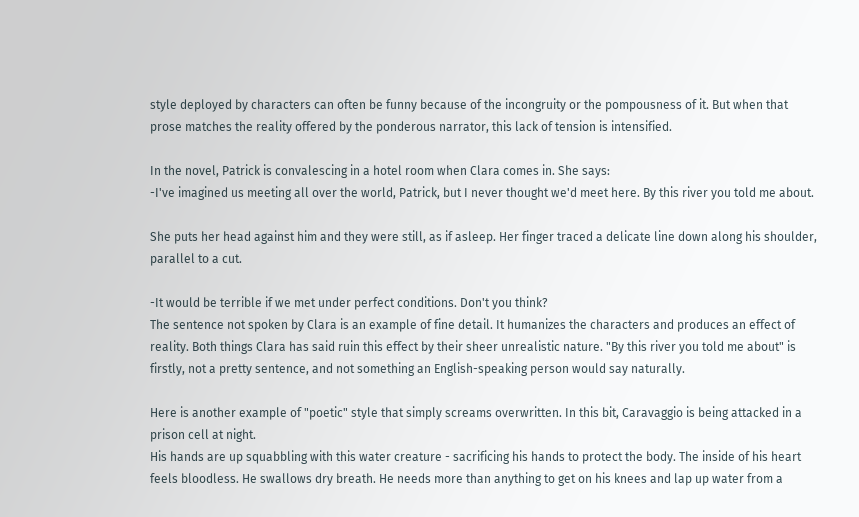style deployed by characters can often be funny because of the incongruity or the pompousness of it. But when that prose matches the reality offered by the ponderous narrator, this lack of tension is intensified.

In the novel, Patrick is convalescing in a hotel room when Clara comes in. She says:
-I've imagined us meeting all over the world, Patrick, but I never thought we'd meet here. By this river you told me about.

She puts her head against him and they were still, as if asleep. Her finger traced a delicate line down along his shoulder, parallel to a cut.

-It would be terrible if we met under perfect conditions. Don't you think?
The sentence not spoken by Clara is an example of fine detail. It humanizes the characters and produces an effect of reality. Both things Clara has said ruin this effect by their sheer unrealistic nature. "By this river you told me about" is firstly, not a pretty sentence, and not something an English-speaking person would say naturally.

Here is another example of "poetic" style that simply screams overwritten. In this bit, Caravaggio is being attacked in a prison cell at night.
His hands are up squabbling with this water creature - sacrificing his hands to protect the body. The inside of his heart feels bloodless. He swallows dry breath. He needs more than anything to get on his knees and lap up water from a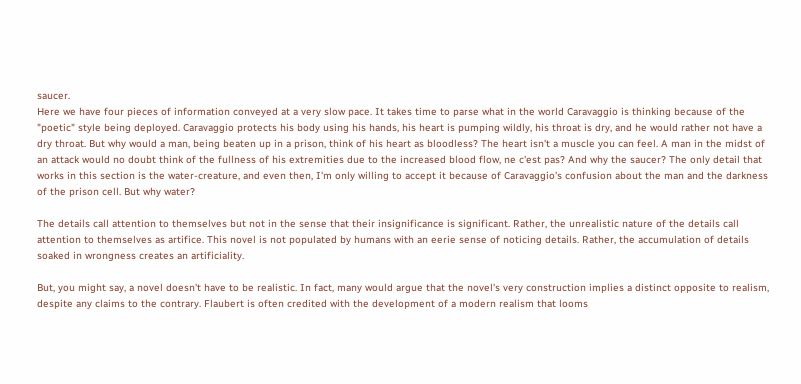saucer.
Here we have four pieces of information conveyed at a very slow pace. It takes time to parse what in the world Caravaggio is thinking because of the "poetic" style being deployed. Caravaggio protects his body using his hands, his heart is pumping wildly, his throat is dry, and he would rather not have a dry throat. But why would a man, being beaten up in a prison, think of his heart as bloodless? The heart isn't a muscle you can feel. A man in the midst of an attack would no doubt think of the fullness of his extremities due to the increased blood flow, ne c'est pas? And why the saucer? The only detail that works in this section is the water-creature, and even then, I'm only willing to accept it because of Caravaggio's confusion about the man and the darkness of the prison cell. But why water?

The details call attention to themselves but not in the sense that their insignificance is significant. Rather, the unrealistic nature of the details call attention to themselves as artifice. This novel is not populated by humans with an eerie sense of noticing details. Rather, the accumulation of details soaked in wrongness creates an artificiality.

But, you might say, a novel doesn't have to be realistic. In fact, many would argue that the novel's very construction implies a distinct opposite to realism, despite any claims to the contrary. Flaubert is often credited with the development of a modern realism that looms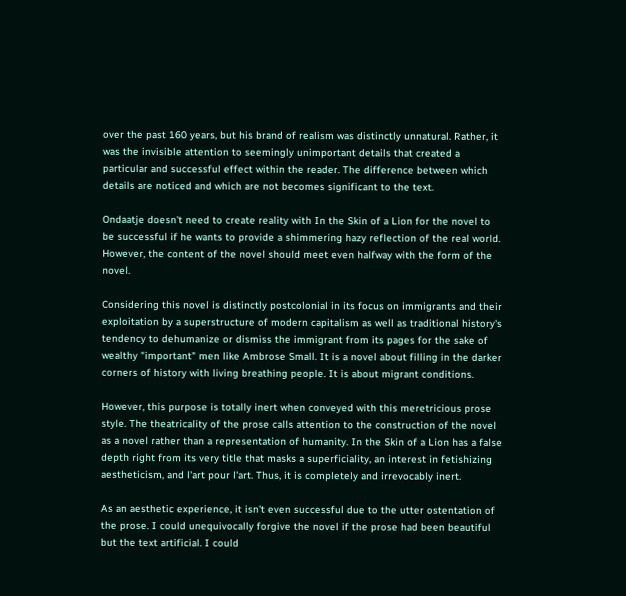over the past 160 years, but his brand of realism was distinctly unnatural. Rather, it was the invisible attention to seemingly unimportant details that created a particular and successful effect within the reader. The difference between which details are noticed and which are not becomes significant to the text.

Ondaatje doesn't need to create reality with In the Skin of a Lion for the novel to be successful if he wants to provide a shimmering hazy reflection of the real world. However, the content of the novel should meet even halfway with the form of the novel.

Considering this novel is distinctly postcolonial in its focus on immigrants and their exploitation by a superstructure of modern capitalism as well as traditional history's tendency to dehumanize or dismiss the immigrant from its pages for the sake of wealthy "important" men like Ambrose Small. It is a novel about filling in the darker corners of history with living breathing people. It is about migrant conditions.

However, this purpose is totally inert when conveyed with this meretricious prose style. The theatricality of the prose calls attention to the construction of the novel as a novel rather than a representation of humanity. In the Skin of a Lion has a false depth right from its very title that masks a superficiality, an interest in fetishizing aestheticism, and l'art pour l'art. Thus, it is completely and irrevocably inert.

As an aesthetic experience, it isn't even successful due to the utter ostentation of the prose. I could unequivocally forgive the novel if the prose had been beautiful but the text artificial. I could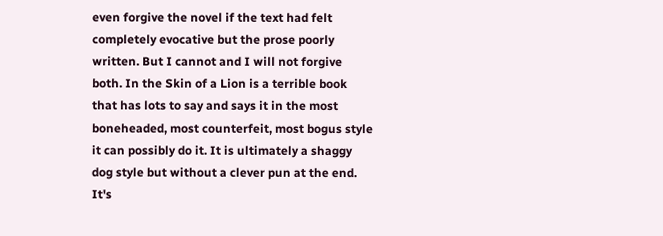even forgive the novel if the text had felt completely evocative but the prose poorly written. But I cannot and I will not forgive both. In the Skin of a Lion is a terrible book that has lots to say and says it in the most boneheaded, most counterfeit, most bogus style it can possibly do it. It is ultimately a shaggy dog style but without a clever pun at the end. It's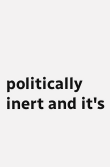politically inert and it's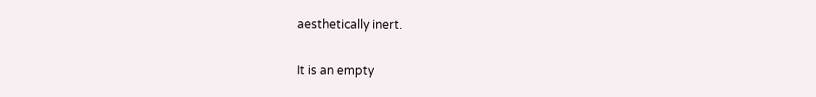aesthetically inert.

It is an empty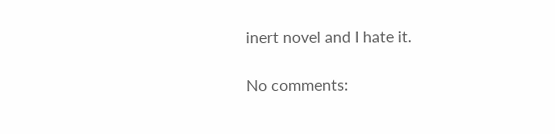inert novel and I hate it.

No comments: